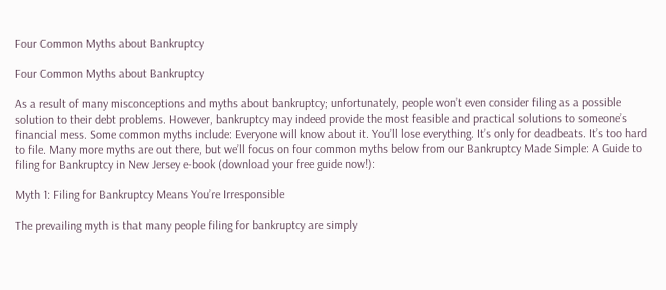Four Common Myths about Bankruptcy

Four Common Myths about Bankruptcy

As a result of many misconceptions and myths about bankruptcy; unfortunately, people won’t even consider filing as a possible solution to their debt problems. However, bankruptcy may indeed provide the most feasible and practical solutions to someone’s financial mess. Some common myths include: Everyone will know about it. You’ll lose everything. It’s only for deadbeats. It’s too hard to file. Many more myths are out there, but we’ll focus on four common myths below from our Bankruptcy Made Simple: A Guide to filing for Bankruptcy in New Jersey e-book (download your free guide now!):

Myth 1: Filing for Bankruptcy Means You’re Irresponsible

The prevailing myth is that many people filing for bankruptcy are simply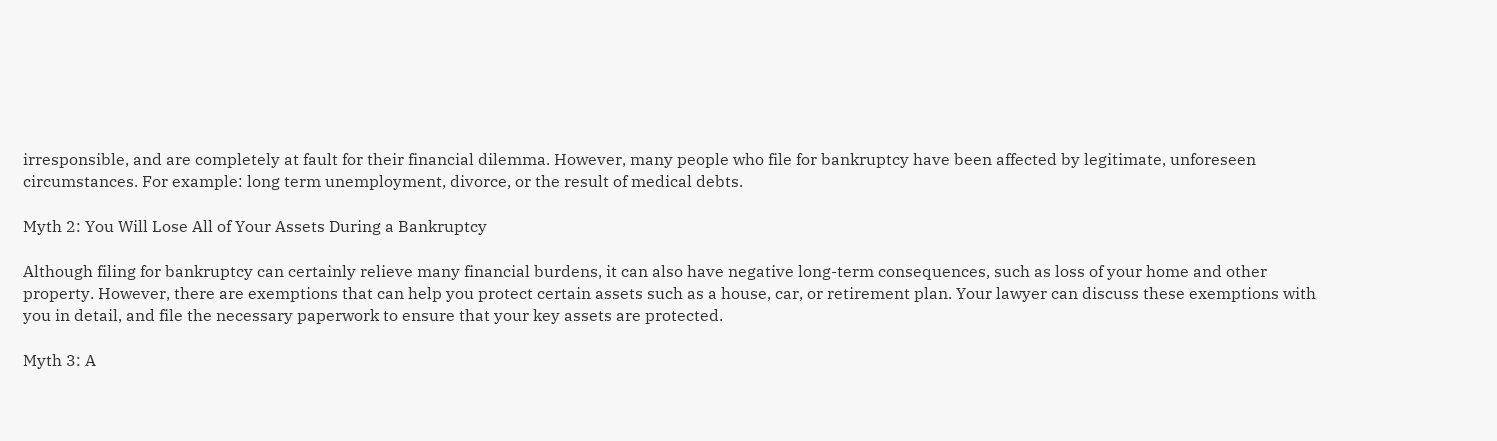irresponsible, and are completely at fault for their financial dilemma. However, many people who file for bankruptcy have been affected by legitimate, unforeseen circumstances. For example: long term unemployment, divorce, or the result of medical debts.

Myth 2: You Will Lose All of Your Assets During a Bankruptcy

Although filing for bankruptcy can certainly relieve many financial burdens, it can also have negative long-term consequences, such as loss of your home and other property. However, there are exemptions that can help you protect certain assets such as a house, car, or retirement plan. Your lawyer can discuss these exemptions with you in detail, and file the necessary paperwork to ensure that your key assets are protected.

Myth 3: A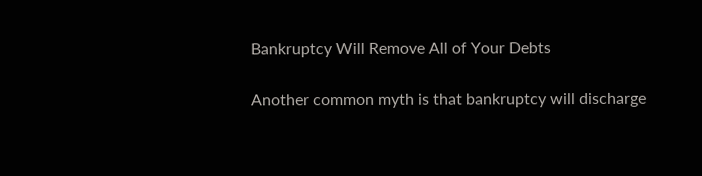Bankruptcy Will Remove All of Your Debts

Another common myth is that bankruptcy will discharge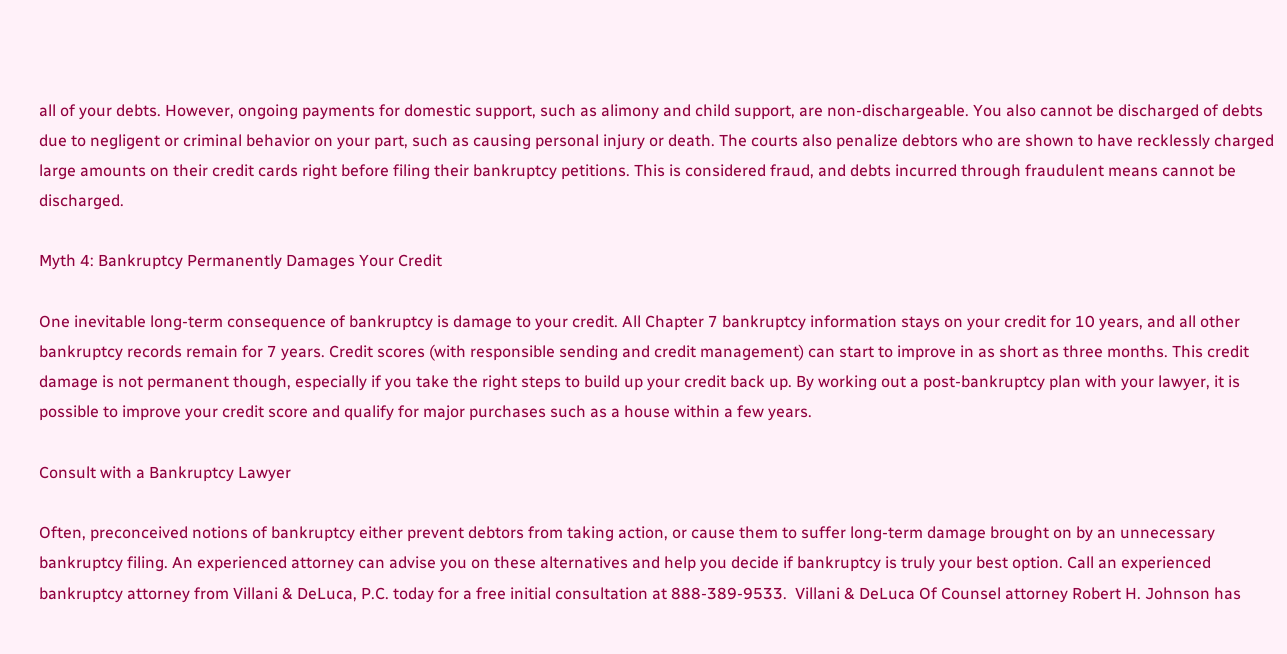all of your debts. However, ongoing payments for domestic support, such as alimony and child support, are non-dischargeable. You also cannot be discharged of debts due to negligent or criminal behavior on your part, such as causing personal injury or death. The courts also penalize debtors who are shown to have recklessly charged large amounts on their credit cards right before filing their bankruptcy petitions. This is considered fraud, and debts incurred through fraudulent means cannot be discharged.

Myth 4: Bankruptcy Permanently Damages Your Credit

One inevitable long-term consequence of bankruptcy is damage to your credit. All Chapter 7 bankruptcy information stays on your credit for 10 years, and all other bankruptcy records remain for 7 years. Credit scores (with responsible sending and credit management) can start to improve in as short as three months. This credit damage is not permanent though, especially if you take the right steps to build up your credit back up. By working out a post-bankruptcy plan with your lawyer, it is possible to improve your credit score and qualify for major purchases such as a house within a few years.

Consult with a Bankruptcy Lawyer

Often, preconceived notions of bankruptcy either prevent debtors from taking action, or cause them to suffer long-term damage brought on by an unnecessary bankruptcy filing. An experienced attorney can advise you on these alternatives and help you decide if bankruptcy is truly your best option. Call an experienced bankruptcy attorney from Villani & DeLuca, P.C. today for a free initial consultation at 888-389-9533.  Villani & DeLuca Of Counsel attorney Robert H. Johnson has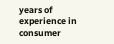years of experience in consumer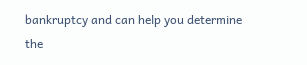bankruptcy and can help you determine the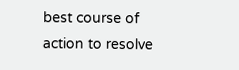best course of action to resolve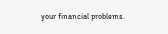your financial problems.